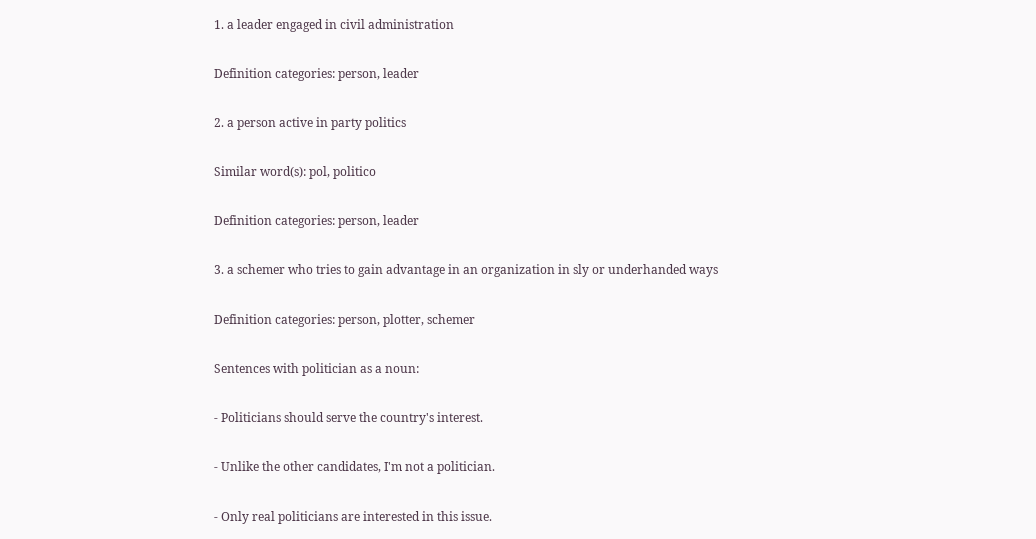1. a leader engaged in civil administration

Definition categories: person, leader

2. a person active in party politics

Similar word(s): pol, politico

Definition categories: person, leader

3. a schemer who tries to gain advantage in an organization in sly or underhanded ways

Definition categories: person, plotter, schemer

Sentences with politician as a noun:

- Politicians should serve the country's interest.

- Unlike the other candidates, I'm not a politician.

- Only real politicians are interested in this issue.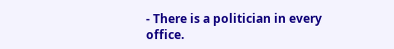- There is a politician in every office.